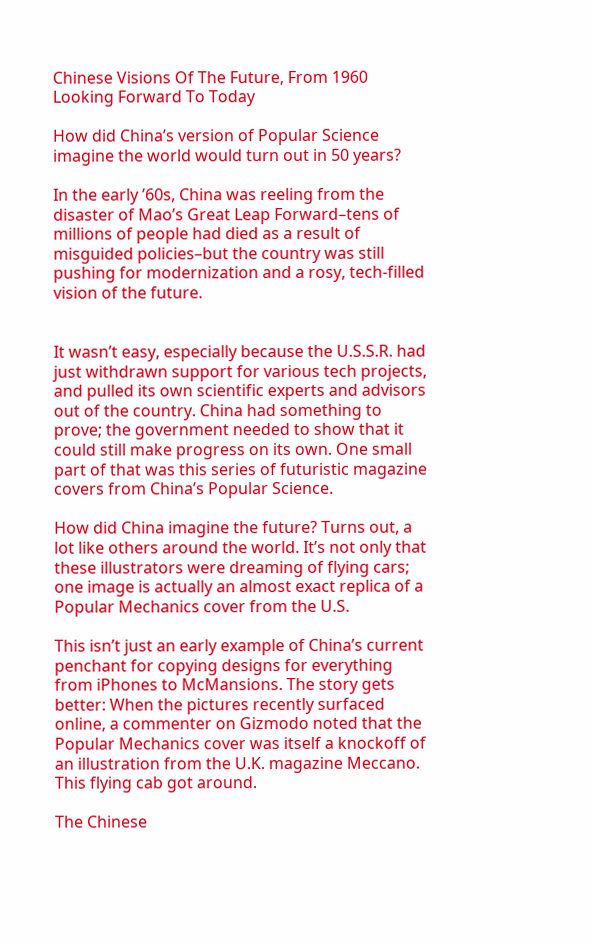Chinese Visions Of The Future, From 1960 Looking Forward To Today

How did China’s version of Popular Science imagine the world would turn out in 50 years?

In the early ’60s, China was reeling from the disaster of Mao’s Great Leap Forward–tens of millions of people had died as a result of misguided policies–but the country was still pushing for modernization and a rosy, tech-filled vision of the future.


It wasn’t easy, especially because the U.S.S.R. had just withdrawn support for various tech projects, and pulled its own scientific experts and advisors out of the country. China had something to prove; the government needed to show that it could still make progress on its own. One small part of that was this series of futuristic magazine covers from China’s Popular Science.

How did China imagine the future? Turns out, a lot like others around the world. It’s not only that these illustrators were dreaming of flying cars; one image is actually an almost exact replica of a Popular Mechanics cover from the U.S.

This isn’t just an early example of China’s current penchant for copying designs for everything from iPhones to McMansions. The story gets better: When the pictures recently surfaced online, a commenter on Gizmodo noted that the Popular Mechanics cover was itself a knockoff of an illustration from the U.K. magazine Meccano. This flying cab got around.

The Chinese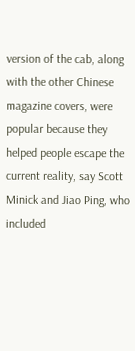version of the cab, along with the other Chinese magazine covers, were popular because they helped people escape the current reality, say Scott Minick and Jiao Ping, who included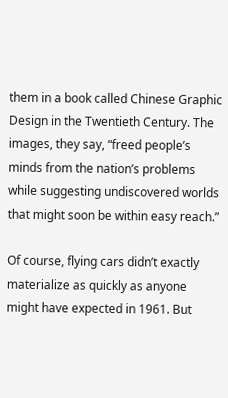them in a book called Chinese Graphic Design in the Twentieth Century. The images, they say, “freed people’s minds from the nation’s problems while suggesting undiscovered worlds that might soon be within easy reach.”

Of course, flying cars didn’t exactly materialize as quickly as anyone might have expected in 1961. But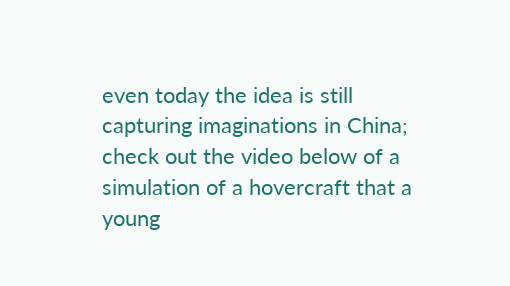even today the idea is still capturing imaginations in China; check out the video below of a simulation of a hovercraft that a young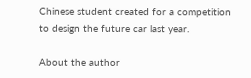Chinese student created for a competition to design the future car last year.

About the author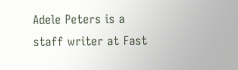Adele Peters is a staff writer at Fast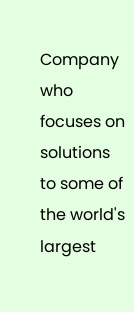Company who focuses on solutions to some of the world's largest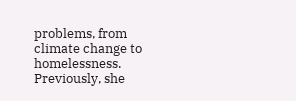problems, from climate change to homelessness. Previously, she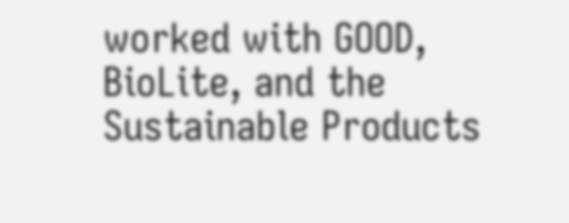worked with GOOD, BioLite, and the Sustainable Products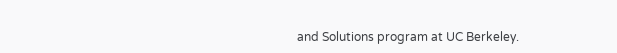and Solutions program at UC Berkeley.